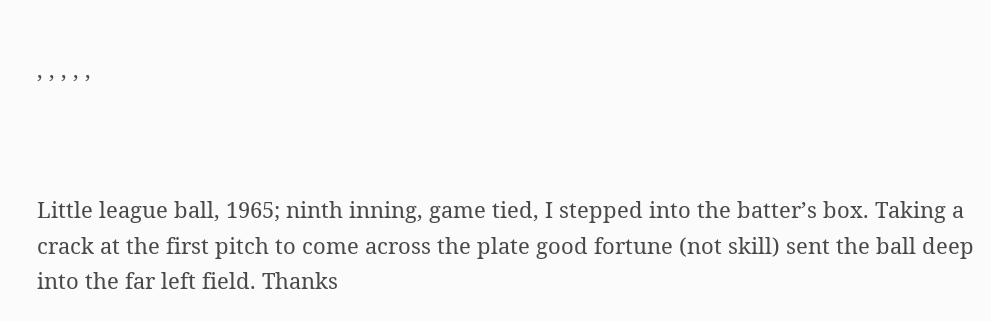, , , , ,



Little league ball, 1965; ninth inning, game tied, I stepped into the batter’s box. Taking a crack at the first pitch to come across the plate good fortune (not skill) sent the ball deep into the far left field. Thanks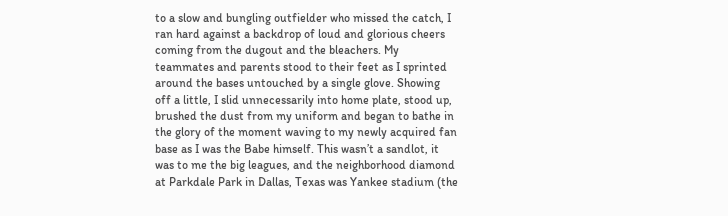to a slow and bungling outfielder who missed the catch, I ran hard against a backdrop of loud and glorious cheers coming from the dugout and the bleachers. My teammates and parents stood to their feet as I sprinted around the bases untouched by a single glove. Showing off a little, I slid unnecessarily into home plate, stood up, brushed the dust from my uniform and began to bathe in the glory of the moment waving to my newly acquired fan base as I was the Babe himself. This wasn’t a sandlot, it was to me the big leagues, and the neighborhood diamond at Parkdale Park in Dallas, Texas was Yankee stadium (the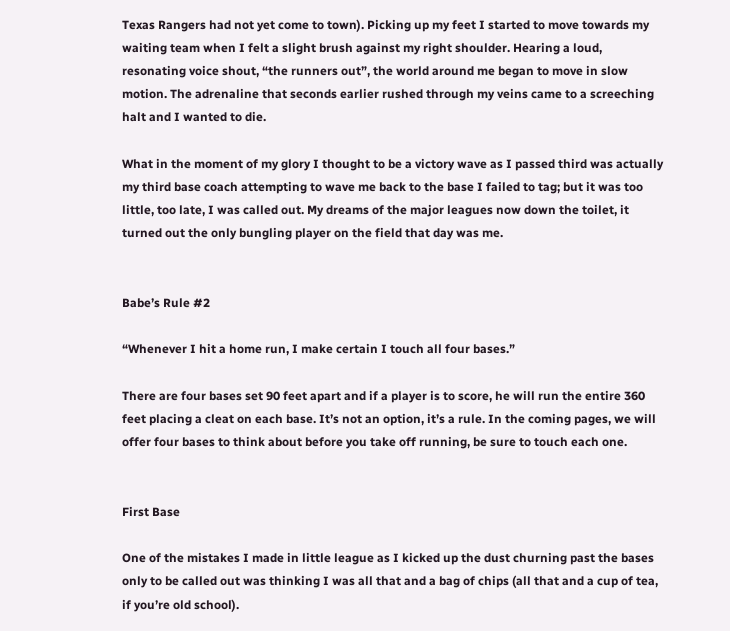Texas Rangers had not yet come to town). Picking up my feet I started to move towards my waiting team when I felt a slight brush against my right shoulder. Hearing a loud, resonating voice shout, “the runners out”, the world around me began to move in slow motion. The adrenaline that seconds earlier rushed through my veins came to a screeching halt and I wanted to die.

What in the moment of my glory I thought to be a victory wave as I passed third was actually my third base coach attempting to wave me back to the base I failed to tag; but it was too little, too late, I was called out. My dreams of the major leagues now down the toilet, it turned out the only bungling player on the field that day was me.


Babe’s Rule #2

“Whenever I hit a home run, I make certain I touch all four bases.”

There are four bases set 90 feet apart and if a player is to score, he will run the entire 360 feet placing a cleat on each base. It’s not an option, it’s a rule. In the coming pages, we will offer four bases to think about before you take off running, be sure to touch each one.


First Base

One of the mistakes I made in little league as I kicked up the dust churning past the bases only to be called out was thinking I was all that and a bag of chips (all that and a cup of tea, if you’re old school).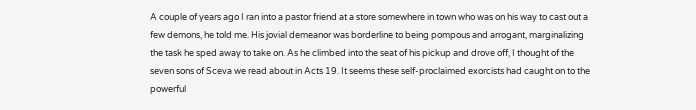A couple of years ago I ran into a pastor friend at a store somewhere in town who was on his way to cast out a few demons, he told me. His jovial demeanor was borderline to being pompous and arrogant, marginalizing the task he sped away to take on. As he climbed into the seat of his pickup and drove off, I thought of the seven sons of Sceva we read about in Acts 19. It seems these self-proclaimed exorcists had caught on to the powerful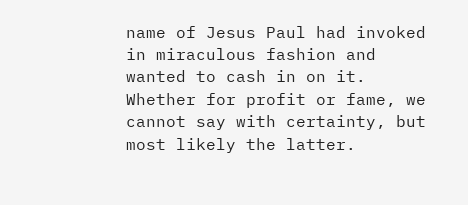name of Jesus Paul had invoked in miraculous fashion and wanted to cash in on it. Whether for profit or fame, we cannot say with certainty, but most likely the latter.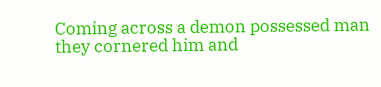Coming across a demon possessed man they cornered him and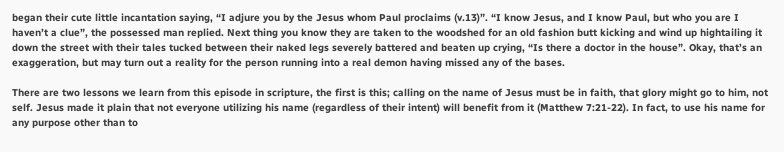began their cute little incantation saying, “I adjure you by the Jesus whom Paul proclaims (v.13)”. “I know Jesus, and I know Paul, but who you are I haven’t a clue”, the possessed man replied. Next thing you know they are taken to the woodshed for an old fashion butt kicking and wind up hightailing it down the street with their tales tucked between their naked legs severely battered and beaten up crying, “Is there a doctor in the house”. Okay, that’s an exaggeration, but may turn out a reality for the person running into a real demon having missed any of the bases.

There are two lessons we learn from this episode in scripture, the first is this; calling on the name of Jesus must be in faith, that glory might go to him, not self. Jesus made it plain that not everyone utilizing his name (regardless of their intent) will benefit from it (Matthew 7:21-22). In fact, to use his name for any purpose other than to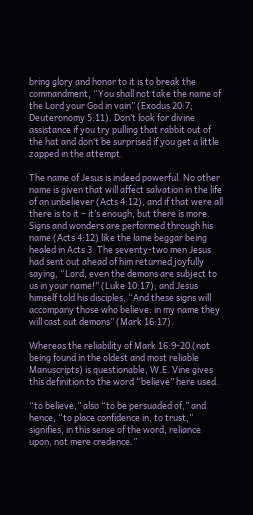bring glory and honor to it is to break the commandment, “You shall not take the name of the Lord your God in vain” (Exodus 20:7; Deuteronomy 5:11). Don’t look for divine assistance if you try pulling that rabbit out of the hat and don’t be surprised if you get a little zapped in the attempt.

The name of Jesus is indeed powerful. No other name is given that will affect salvation in the life of an unbeliever (Acts 4:12), and if that were all there is to it – it’s enough, but there is more. Signs and wonders are performed through his name (Acts 4:12) like the lame beggar being healed in Acts 3. The seventy-two men Jesus had sent out ahead of him returned joyfully saying, “Lord, even the demons are subject to us in your name!” (Luke 10:17); and Jesus himself told his disciples, “And these signs will accompany those who believe: in my name they will cast out demons” (Mark 16:17).

Whereas the reliability of Mark 16:9-20 (not being found in the oldest and most reliable Manuscripts) is questionable, W.E. Vine gives this definition to the word “believe” here used.

“to believe,” also “to be persuaded of,” and hence, “to place confidence in, to trust,” signifies, in this sense of the word, reliance upon, not mere credence.”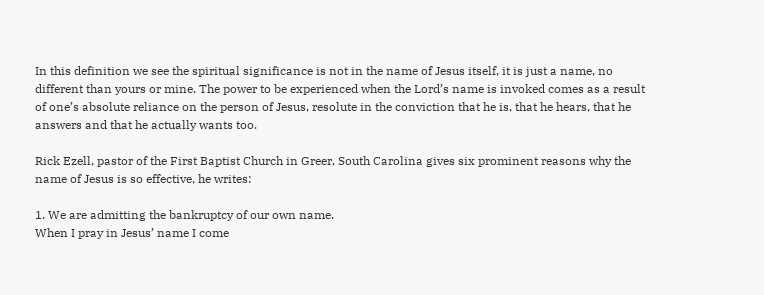In this definition we see the spiritual significance is not in the name of Jesus itself, it is just a name, no different than yours or mine. The power to be experienced when the Lord’s name is invoked comes as a result of one’s absolute reliance on the person of Jesus, resolute in the conviction that he is, that he hears, that he answers and that he actually wants too.

Rick Ezell, pastor of the First Baptist Church in Greer, South Carolina gives six prominent reasons why the name of Jesus is so effective, he writes:

1. We are admitting the bankruptcy of our own name.
When I pray in Jesus’ name I come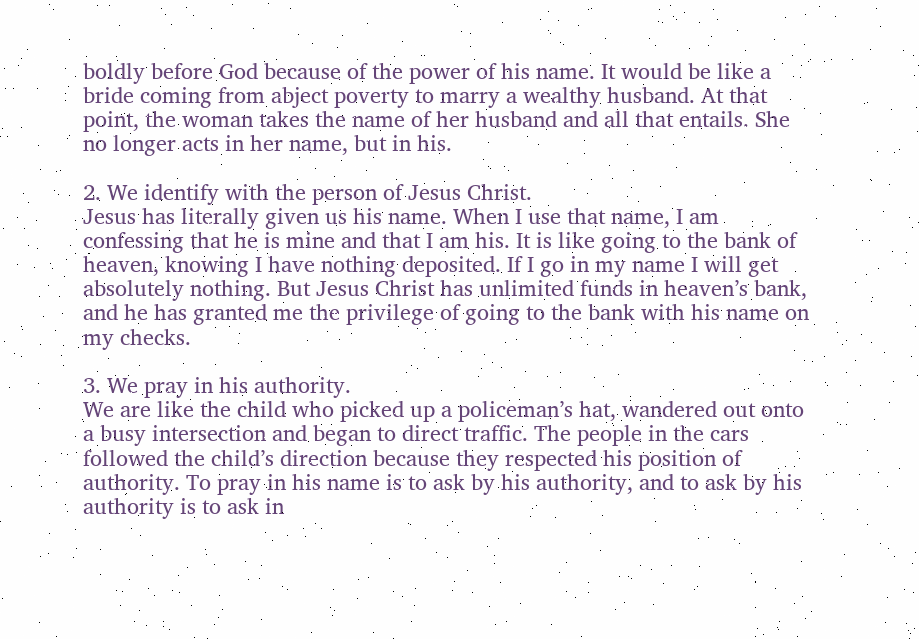boldly before God because of the power of his name. It would be like a bride coming from abject poverty to marry a wealthy husband. At that point, the woman takes the name of her husband and all that entails. She no longer acts in her name, but in his.

2. We identify with the person of Jesus Christ.
Jesus has literally given us his name. When I use that name, I am confessing that he is mine and that I am his. It is like going to the bank of heaven, knowing I have nothing deposited. If I go in my name I will get absolutely nothing. But Jesus Christ has unlimited funds in heaven’s bank, and he has granted me the privilege of going to the bank with his name on my checks.

3. We pray in his authority.
We are like the child who picked up a policeman’s hat, wandered out onto a busy intersection and began to direct traffic. The people in the cars followed the child’s direction because they respected his position of authority. To pray in his name is to ask by his authority, and to ask by his authority is to ask in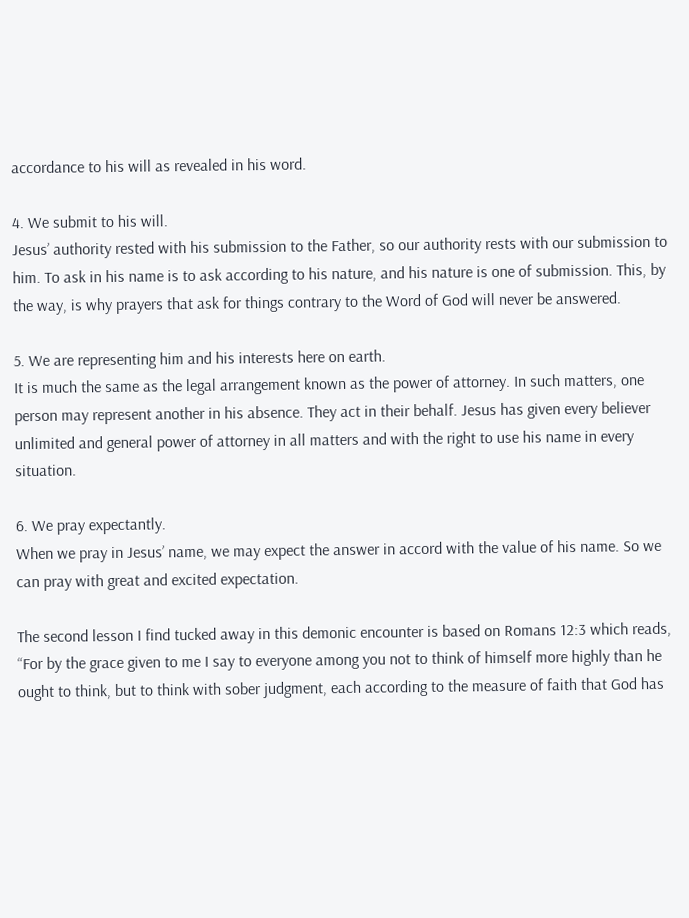accordance to his will as revealed in his word.

4. We submit to his will.
Jesus’ authority rested with his submission to the Father, so our authority rests with our submission to him. To ask in his name is to ask according to his nature, and his nature is one of submission. This, by the way, is why prayers that ask for things contrary to the Word of God will never be answered.

5. We are representing him and his interests here on earth.
It is much the same as the legal arrangement known as the power of attorney. In such matters, one person may represent another in his absence. They act in their behalf. Jesus has given every believer unlimited and general power of attorney in all matters and with the right to use his name in every situation.

6. We pray expectantly.
When we pray in Jesus’ name, we may expect the answer in accord with the value of his name. So we can pray with great and excited expectation.

The second lesson I find tucked away in this demonic encounter is based on Romans 12:3 which reads, “For by the grace given to me I say to everyone among you not to think of himself more highly than he ought to think, but to think with sober judgment, each according to the measure of faith that God has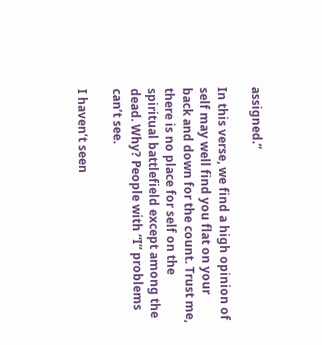assigned.”

In this verse, we find a high opinion of self may well find you flat on your back and down for the count. Trust me, there is no place for self on the spiritual battlefield except among the dead. Why? People with “I” problems can’t see.

I haven’t seen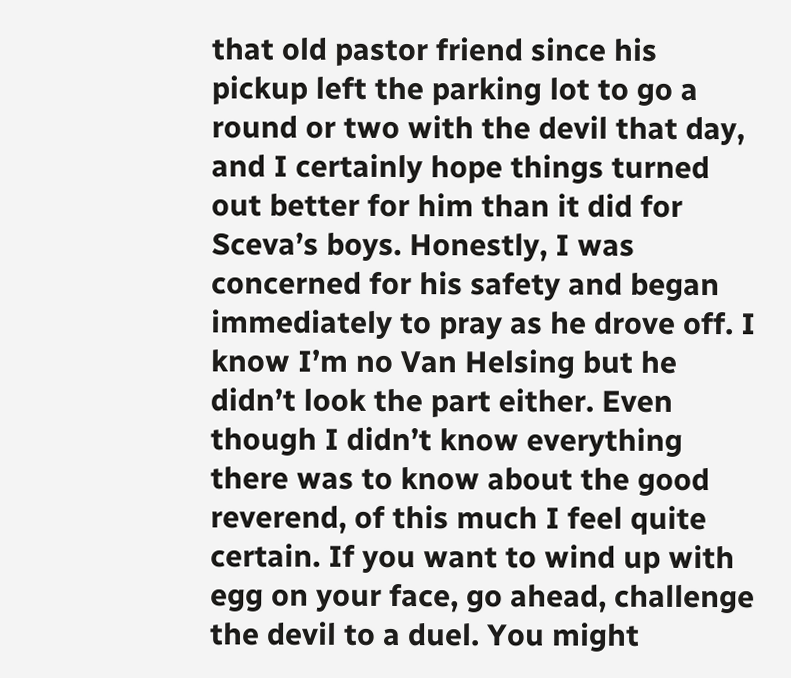that old pastor friend since his pickup left the parking lot to go a round or two with the devil that day, and I certainly hope things turned out better for him than it did for Sceva’s boys. Honestly, I was concerned for his safety and began immediately to pray as he drove off. I know I’m no Van Helsing but he didn’t look the part either. Even though I didn’t know everything there was to know about the good reverend, of this much I feel quite certain. If you want to wind up with egg on your face, go ahead, challenge the devil to a duel. You might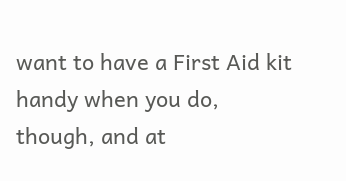want to have a First Aid kit handy when you do, though, and at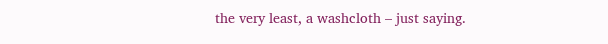the very least, a washcloth – just saying.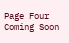Page Four Coming Soon